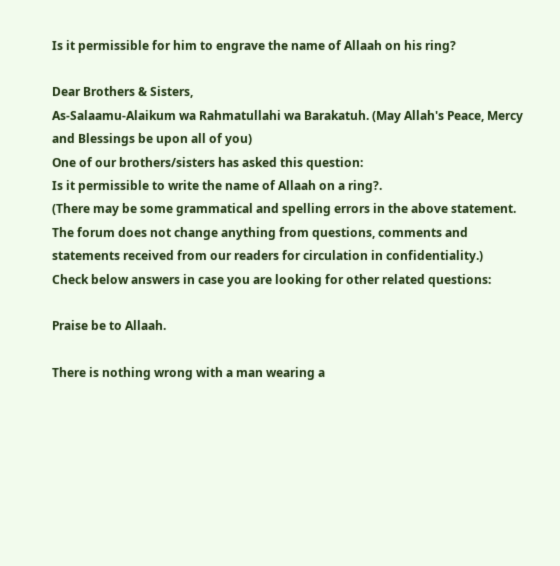Is it permissible for him to engrave the name of Allaah on his ring?

Dear Brothers & Sisters,
As-Salaamu-Alaikum wa Rahmatullahi wa Barakatuh. (May Allah's Peace, Mercy and Blessings be upon all of you)
One of our brothers/sisters has asked this question:
Is it permissible to write the name of Allaah on a ring?.
(There may be some grammatical and spelling errors in the above statement. The forum does not change anything from questions, comments and statements received from our readers for circulation in confidentiality.)
Check below answers in case you are looking for other related questions:

Praise be to Allaah.

There is nothing wrong with a man wearing a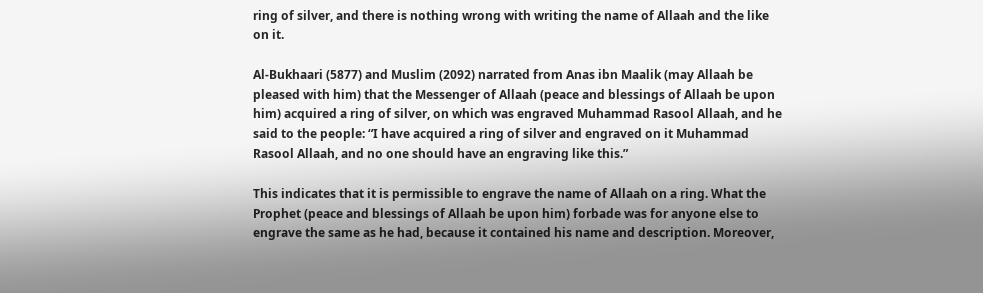ring of silver, and there is nothing wrong with writing the name of Allaah and the like on it.

Al-Bukhaari (5877) and Muslim (2092) narrated from Anas ibn Maalik (may Allaah be pleased with him) that the Messenger of Allaah (peace and blessings of Allaah be upon him) acquired a ring of silver, on which was engraved Muhammad Rasool Allaah, and he said to the people: “I have acquired a ring of silver and engraved on it Muhammad Rasool Allaah, and no one should have an engraving like this.”

This indicates that it is permissible to engrave the name of Allaah on a ring. What the Prophet (peace and blessings of Allaah be upon him) forbade was for anyone else to engrave the same as he had, because it contained his name and description. Moreover,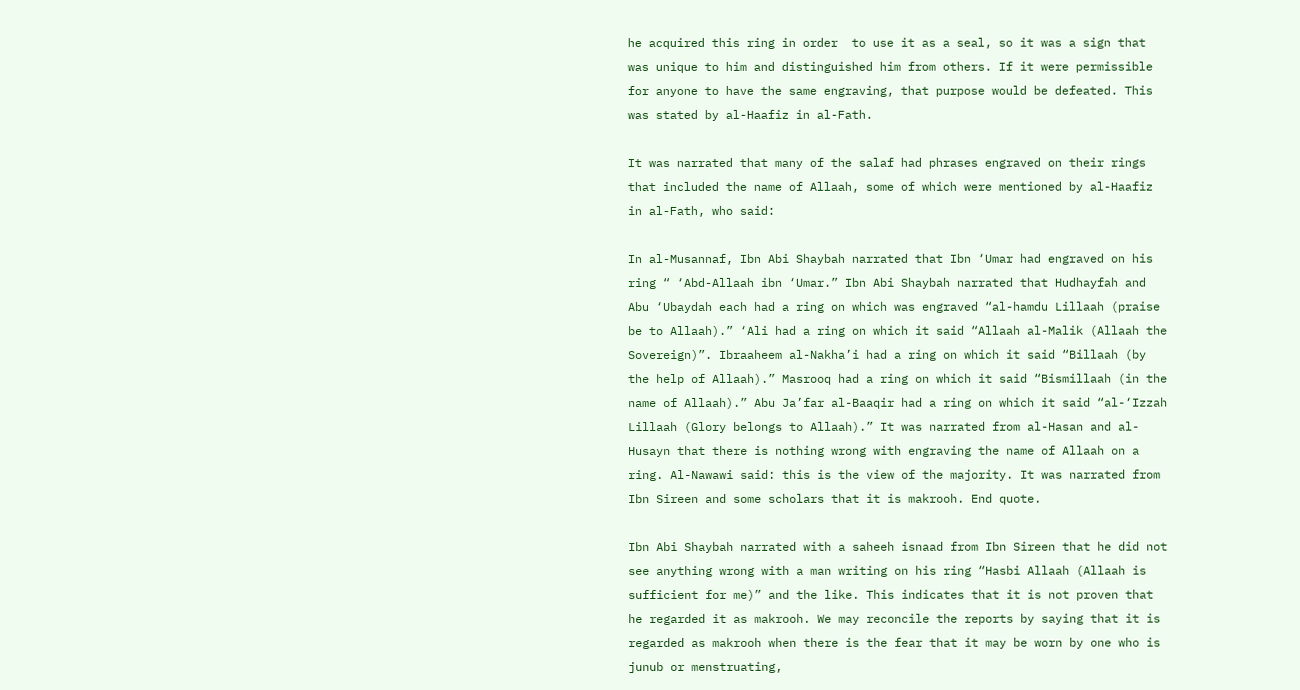he acquired this ring in order  to use it as a seal, so it was a sign that was unique to him and distinguished him from others. If it were permissible for anyone to have the same engraving, that purpose would be defeated. This was stated by al-Haafiz in al-Fath.

It was narrated that many of the salaf had phrases engraved on their rings that included the name of Allaah, some of which were mentioned by al-Haafiz in al-Fath, who said:

In al-Musannaf, Ibn Abi Shaybah narrated that Ibn ‘Umar had engraved on his ring “ ‘Abd-Allaah ibn ‘Umar.” Ibn Abi Shaybah narrated that Hudhayfah and Abu ‘Ubaydah each had a ring on which was engraved “al-hamdu Lillaah (praise be to Allaah).” ‘Ali had a ring on which it said “Allaah al-Malik (Allaah the Sovereign)”. Ibraaheem al-Nakha’i had a ring on which it said “Billaah (by the help of Allaah).” Masrooq had a ring on which it said “Bismillaah (in the name of Allaah).” Abu Ja’far al-Baaqir had a ring on which it said “al-‘Izzah Lillaah (Glory belongs to Allaah).” It was narrated from al-Hasan and al-Husayn that there is nothing wrong with engraving the name of Allaah on a ring. Al-Nawawi said: this is the view of the majority. It was narrated from Ibn Sireen and some scholars that it is makrooh. End quote.

Ibn Abi Shaybah narrated with a saheeh isnaad from Ibn Sireen that he did not see anything wrong with a man writing on his ring “Hasbi Allaah (Allaah is sufficient for me)” and the like. This indicates that it is not proven that he regarded it as makrooh. We may reconcile the reports by saying that it is regarded as makrooh when there is the fear that it may be worn by one who is junub or menstruating,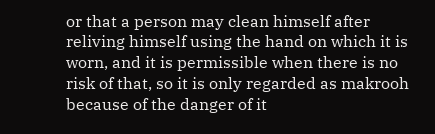or that a person may clean himself after reliving himself using the hand on which it is worn, and it is permissible when there is no risk of that, so it is only regarded as makrooh because of the danger of it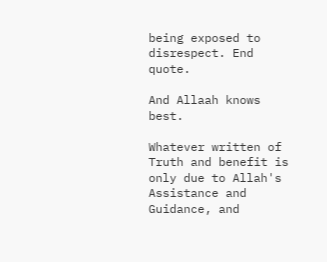being exposed to disrespect. End quote.

And Allaah knows best.

Whatever written of Truth and benefit is only due to Allah's Assistance and Guidance, and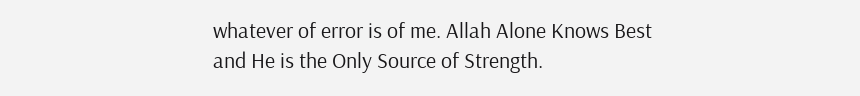whatever of error is of me. Allah Alone Knows Best and He is the Only Source of Strength.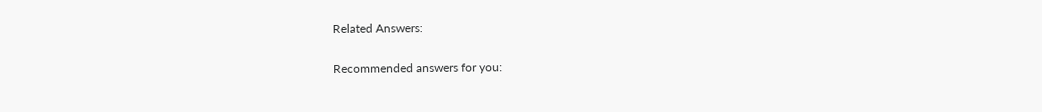Related Answers:

Recommended answers for you: